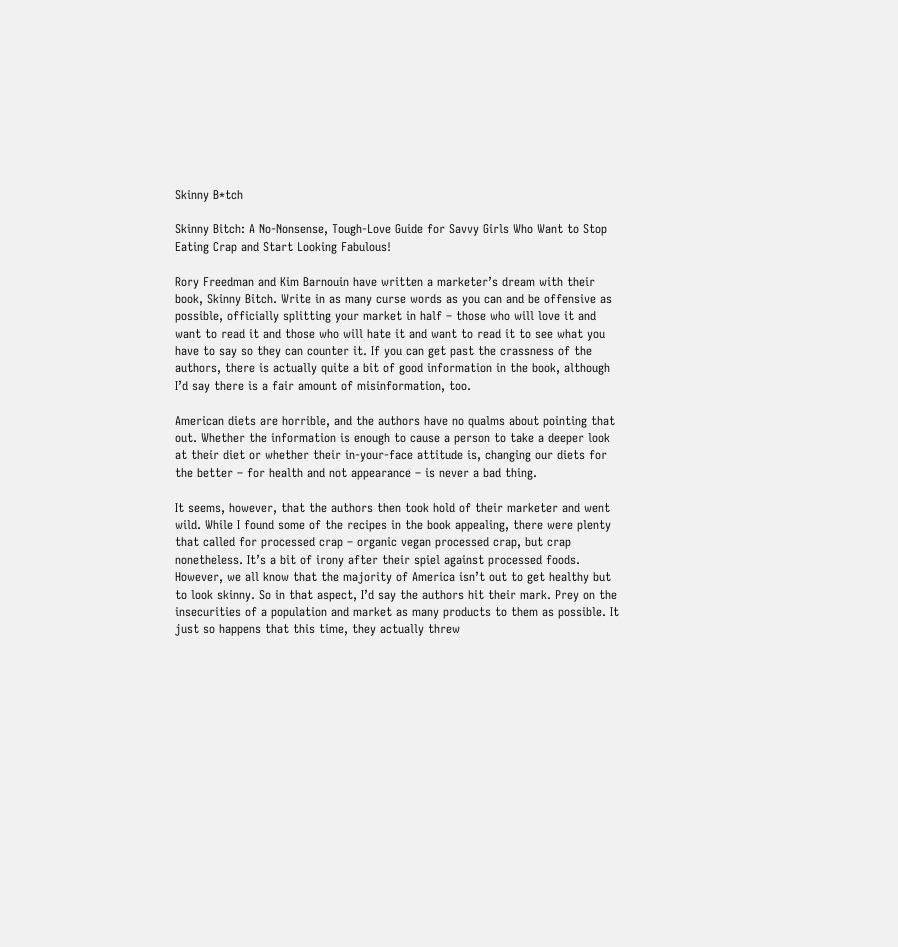Skinny B*tch

Skinny Bitch: A No-Nonsense, Tough-Love Guide for Savvy Girls Who Want to Stop Eating Crap and Start Looking Fabulous!

Rory Freedman and Kim Barnouin have written a marketer’s dream with their book, Skinny Bitch. Write in as many curse words as you can and be offensive as possible, officially splitting your market in half – those who will love it and want to read it and those who will hate it and want to read it to see what you have to say so they can counter it. If you can get past the crassness of the authors, there is actually quite a bit of good information in the book, although I’d say there is a fair amount of misinformation, too.

American diets are horrible, and the authors have no qualms about pointing that out. Whether the information is enough to cause a person to take a deeper look at their diet or whether their in-your-face attitude is, changing our diets for the better – for health and not appearance – is never a bad thing.

It seems, however, that the authors then took hold of their marketer and went wild. While I found some of the recipes in the book appealing, there were plenty that called for processed crap – organic vegan processed crap, but crap nonetheless. It’s a bit of irony after their spiel against processed foods. However, we all know that the majority of America isn’t out to get healthy but to look skinny. So in that aspect, I’d say the authors hit their mark. Prey on the insecurities of a population and market as many products to them as possible. It just so happens that this time, they actually threw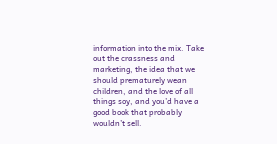information into the mix. Take out the crassness and marketing, the idea that we should prematurely wean children, and the love of all things soy, and you’d have a good book that probably wouldn’t sell.